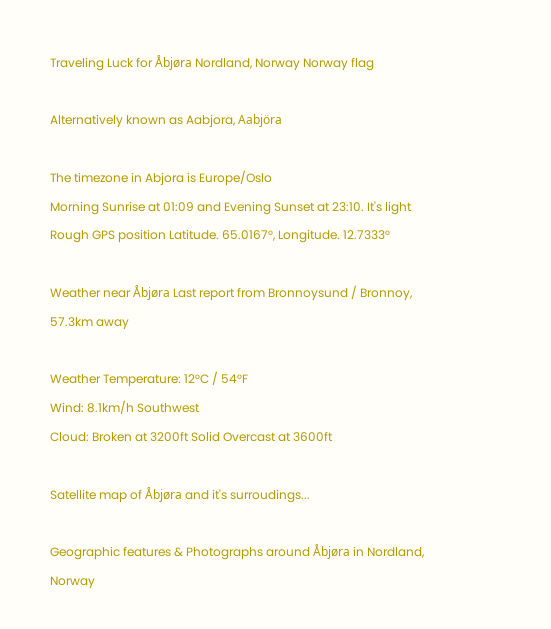Traveling Luck for Åbjøra Nordland, Norway Norway flag

Alternatively known as Aabjora, Aabjöra

The timezone in Abjora is Europe/Oslo
Morning Sunrise at 01:09 and Evening Sunset at 23:10. It's light
Rough GPS position Latitude. 65.0167°, Longitude. 12.7333°

Weather near Åbjøra Last report from Bronnoysund / Bronnoy, 57.3km away

Weather Temperature: 12°C / 54°F
Wind: 8.1km/h Southwest
Cloud: Broken at 3200ft Solid Overcast at 3600ft

Satellite map of Åbjøra and it's surroudings...

Geographic features & Photographs around Åbjøra in Nordland, Norway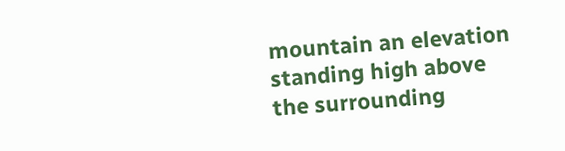mountain an elevation standing high above the surrounding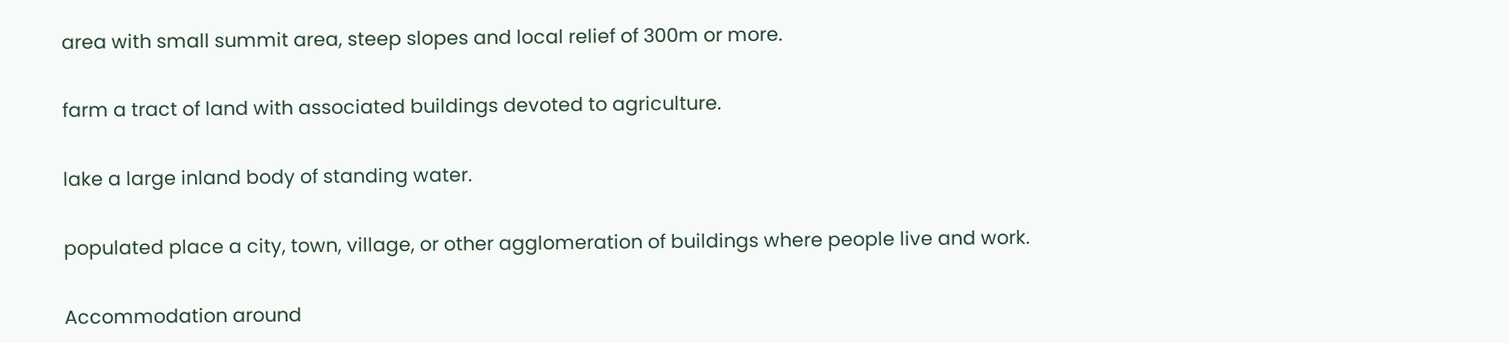area with small summit area, steep slopes and local relief of 300m or more.

farm a tract of land with associated buildings devoted to agriculture.

lake a large inland body of standing water.

populated place a city, town, village, or other agglomeration of buildings where people live and work.

Accommodation around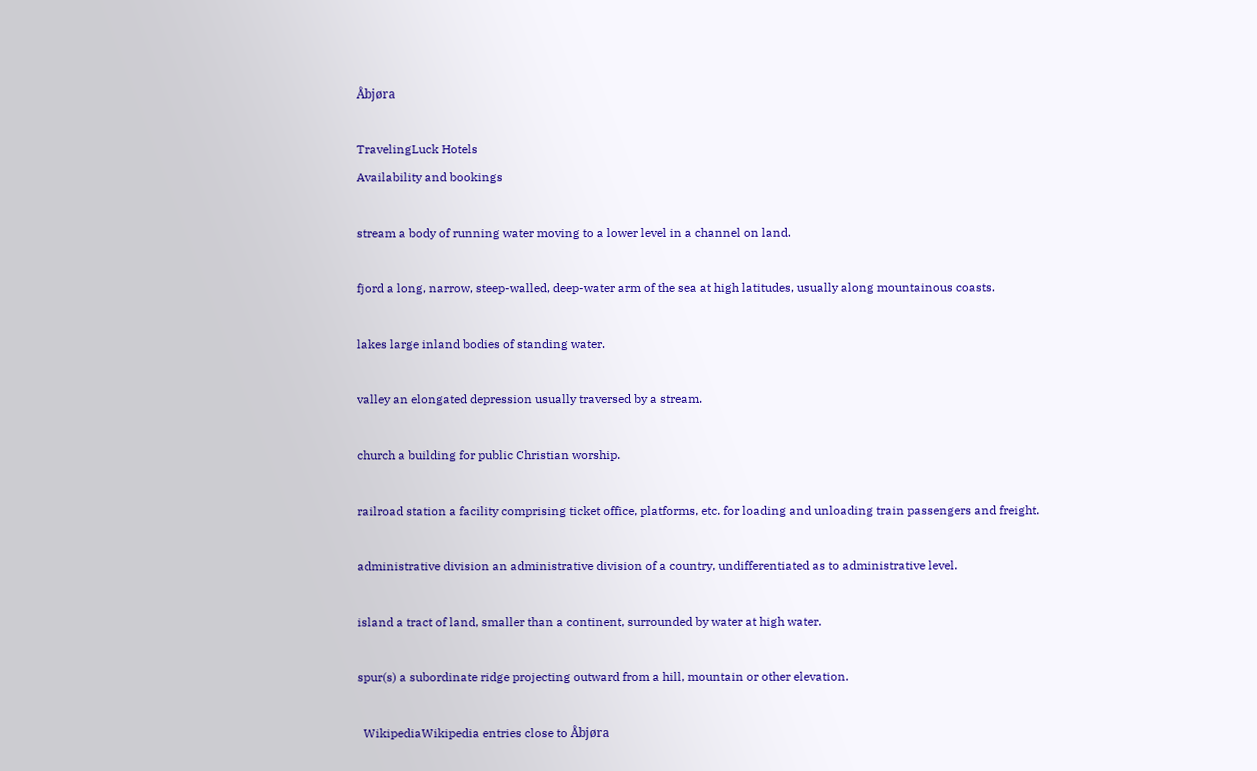Åbjøra

TravelingLuck Hotels
Availability and bookings

stream a body of running water moving to a lower level in a channel on land.

fjord a long, narrow, steep-walled, deep-water arm of the sea at high latitudes, usually along mountainous coasts.

lakes large inland bodies of standing water.

valley an elongated depression usually traversed by a stream.

church a building for public Christian worship.

railroad station a facility comprising ticket office, platforms, etc. for loading and unloading train passengers and freight.

administrative division an administrative division of a country, undifferentiated as to administrative level.

island a tract of land, smaller than a continent, surrounded by water at high water.

spur(s) a subordinate ridge projecting outward from a hill, mountain or other elevation.

  WikipediaWikipedia entries close to Åbjøra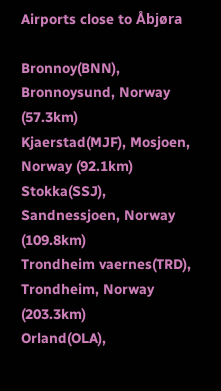Airports close to Åbjøra

Bronnoy(BNN), Bronnoysund, Norway (57.3km)
Kjaerstad(MJF), Mosjoen, Norway (92.1km)
Stokka(SSJ), Sandnessjoen, Norway (109.8km)
Trondheim vaernes(TRD), Trondheim, Norway (203.3km)
Orland(OLA),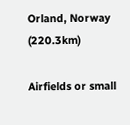Orland, Norway (220.3km)

Airfields or small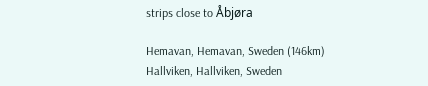strips close to Åbjøra

Hemavan, Hemavan, Sweden (146km)
Hallviken, Hallviken, Sweden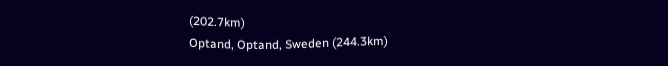(202.7km)
Optand, Optand, Sweden (244.3km)